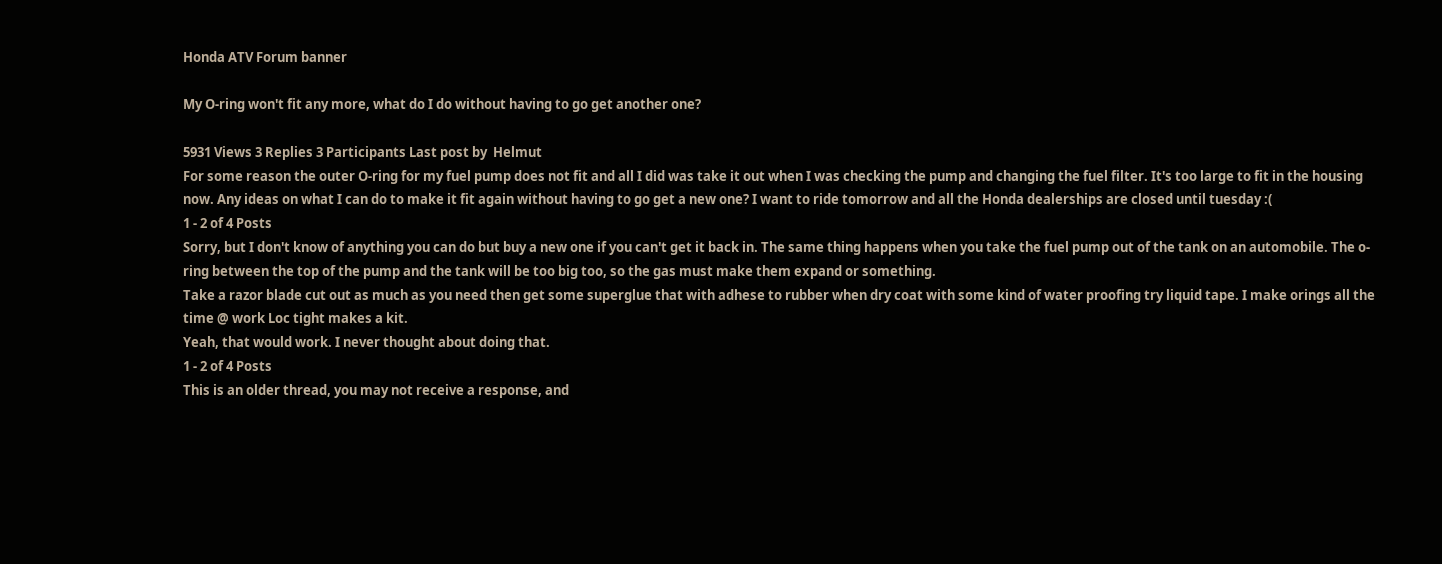Honda ATV Forum banner

My O-ring won't fit any more, what do I do without having to go get another one?

5931 Views 3 Replies 3 Participants Last post by  Helmut
For some reason the outer O-ring for my fuel pump does not fit and all I did was take it out when I was checking the pump and changing the fuel filter. It's too large to fit in the housing now. Any ideas on what I can do to make it fit again without having to go get a new one? I want to ride tomorrow and all the Honda dealerships are closed until tuesday :(
1 - 2 of 4 Posts
Sorry, but I don't know of anything you can do but buy a new one if you can't get it back in. The same thing happens when you take the fuel pump out of the tank on an automobile. The o-ring between the top of the pump and the tank will be too big too, so the gas must make them expand or something.
Take a razor blade cut out as much as you need then get some superglue that with adhese to rubber when dry coat with some kind of water proofing try liquid tape. I make orings all the time @ work Loc tight makes a kit.
Yeah, that would work. I never thought about doing that.
1 - 2 of 4 Posts
This is an older thread, you may not receive a response, and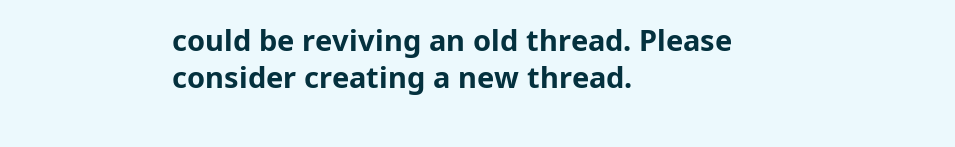could be reviving an old thread. Please consider creating a new thread.